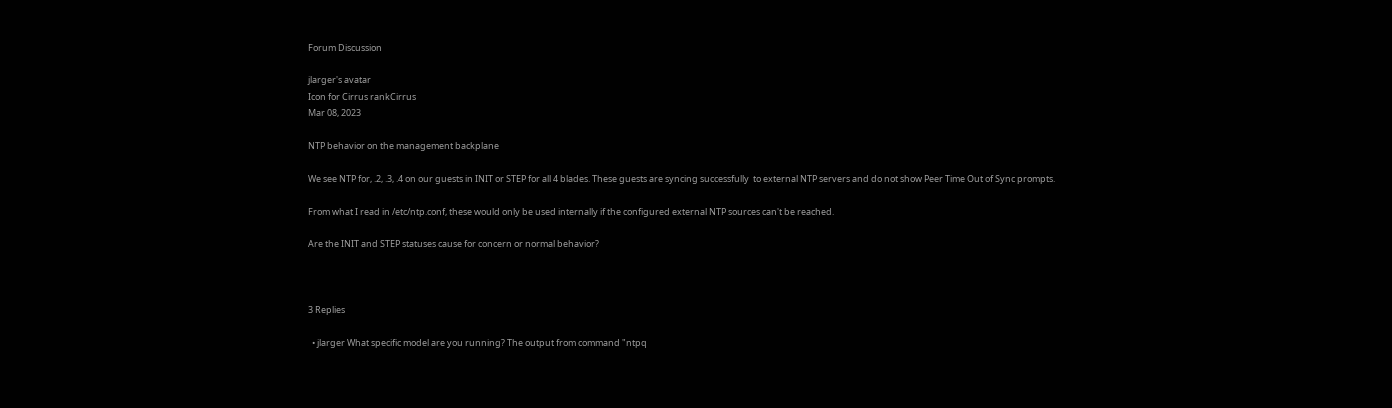Forum Discussion

jlarger's avatar
Icon for Cirrus rankCirrus
Mar 08, 2023

NTP behavior on the management backplane

We see NTP for, .2, .3, .4 on our guests in INIT or STEP for all 4 blades. These guests are syncing successfully  to external NTP servers and do not show Peer Time Out of Sync prompts.

From what I read in /etc/ntp.conf, these would only be used internally if the configured external NTP sources can't be reached.

Are the INIT and STEP statuses cause for concern or normal behavior?



3 Replies

  • jlarger What specific model are you running? The output from command "ntpq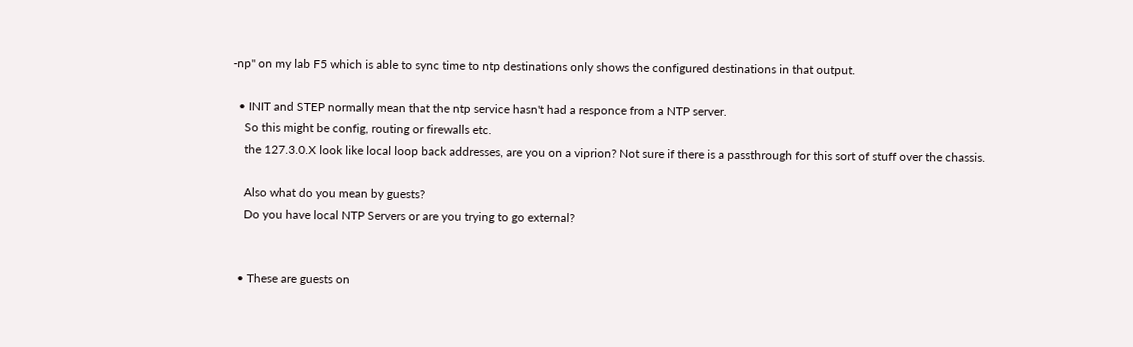-np" on my lab F5 which is able to sync time to ntp destinations only shows the configured destinations in that output.

  • INIT and STEP normally mean that the ntp service hasn't had a responce from a NTP server.
    So this might be config, routing or firewalls etc.
    the 127.3.0.X look like local loop back addresses, are you on a viprion? Not sure if there is a passthrough for this sort of stuff over the chassis.

    Also what do you mean by guests?
    Do you have local NTP Servers or are you trying to go external?


  • These are guests on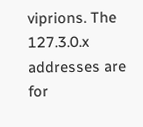viprions. The 127.3.0.x addresses are for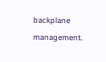backplane management.